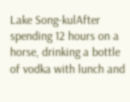Lake Song-kulAfter spending 12 hours on a horse, drinking a bottle of vodka with lunch and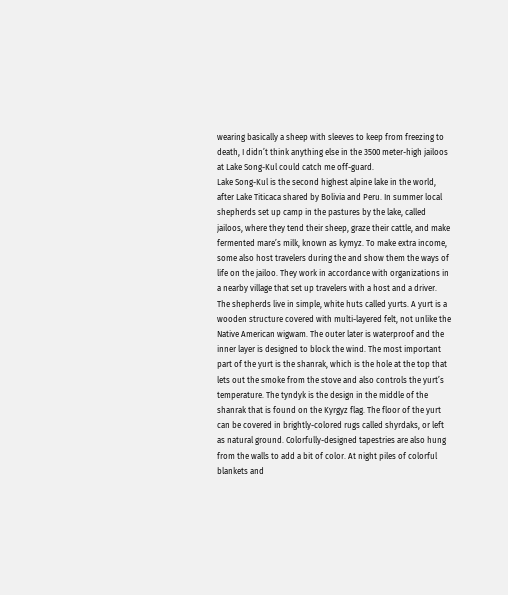wearing basically a sheep with sleeves to keep from freezing to death, I didn’t think anything else in the 3500 meter-high jailoos at Lake Song-Kul could catch me off-guard.
Lake Song-Kul is the second highest alpine lake in the world, after Lake Titicaca shared by Bolivia and Peru. In summer local shepherds set up camp in the pastures by the lake, called jailoos, where they tend their sheep, graze their cattle, and make fermented mare’s milk, known as kymyz. To make extra income, some also host travelers during the and show them the ways of life on the jailoo. They work in accordance with organizations in a nearby village that set up travelers with a host and a driver.
The shepherds live in simple, white huts called yurts. A yurt is a wooden structure covered with multi-layered felt, not unlike the Native American wigwam. The outer later is waterproof and the inner layer is designed to block the wind. The most important part of the yurt is the shanrak, which is the hole at the top that lets out the smoke from the stove and also controls the yurt’s temperature. The tyndyk is the design in the middle of the shanrak that is found on the Kyrgyz flag. The floor of the yurt can be covered in brightly-colored rugs called shyrdaks, or left as natural ground. Colorfully-designed tapestries are also hung from the walls to add a bit of color. At night piles of colorful blankets and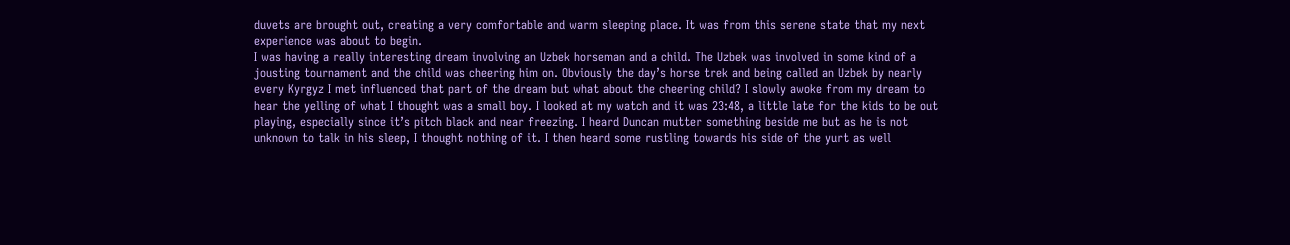duvets are brought out, creating a very comfortable and warm sleeping place. It was from this serene state that my next experience was about to begin.
I was having a really interesting dream involving an Uzbek horseman and a child. The Uzbek was involved in some kind of a jousting tournament and the child was cheering him on. Obviously the day’s horse trek and being called an Uzbek by nearly every Kyrgyz I met influenced that part of the dream but what about the cheering child? I slowly awoke from my dream to hear the yelling of what I thought was a small boy. I looked at my watch and it was 23:48, a little late for the kids to be out playing, especially since it’s pitch black and near freezing. I heard Duncan mutter something beside me but as he is not unknown to talk in his sleep, I thought nothing of it. I then heard some rustling towards his side of the yurt as well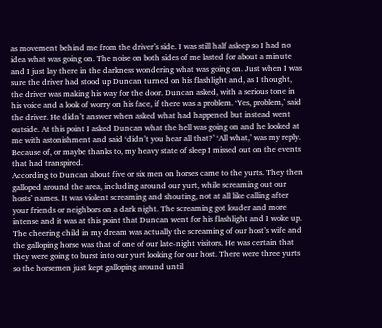as movement behind me from the driver’s side. I was still half asleep so I had no idea what was going on. The noise on both sides of me lasted for about a minute and I just lay there in the darkness wondering what was going on. Just when I was sure the driver had stood up Duncan turned on his flashlight and, as I thought, the driver was making his way for the door. Duncan asked, with a serious tone in his voice and a look of worry on his face, if there was a problem. ‘Yes, problem,’ said the driver. He didn’t answer when asked what had happened but instead went outside. At this point I asked Duncan what the hell was going on and he looked at me with astonishment and said ‘didn’t you hear all that?’ ‘All what,’ was my reply. Because of, or maybe thanks to, my heavy state of sleep I missed out on the events that had transpired.
According to Duncan about five or six men on horses came to the yurts. They then galloped around the area, including around our yurt, while screaming out our hosts’ names. It was violent screaming and shouting, not at all like calling after your friends or neighbors on a dark night. The screaming got louder and more intense and it was at this point that Duncan went for his flashlight and I woke up. The cheering child in my dream was actually the screaming of our host’s wife and the galloping horse was that of one of our late-night visitors. He was certain that they were going to burst into our yurt looking for our host. There were three yurts so the horsemen just kept galloping around until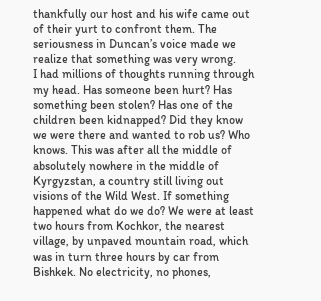thankfully our host and his wife came out of their yurt to confront them. The seriousness in Duncan’s voice made we realize that something was very wrong.
I had millions of thoughts running through my head. Has someone been hurt? Has something been stolen? Has one of the children been kidnapped? Did they know we were there and wanted to rob us? Who knows. This was after all the middle of absolutely nowhere in the middle of Kyrgyzstan, a country still living out visions of the Wild West. If something happened what do we do? We were at least two hours from Kochkor, the nearest village, by unpaved mountain road, which was in turn three hours by car from Bishkek. No electricity, no phones,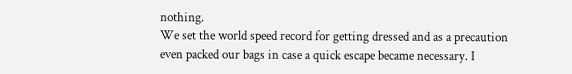nothing.
We set the world speed record for getting dressed and as a precaution even packed our bags in case a quick escape became necessary. I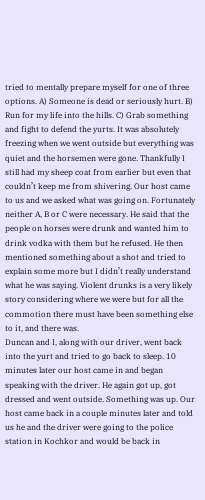tried to mentally prepare myself for one of three options. A) Someone is dead or seriously hurt. B) Run for my life into the hills. C) Grab something and fight to defend the yurts. It was absolutely freezing when we went outside but everything was quiet and the horsemen were gone. Thankfully I still had my sheep coat from earlier but even that couldn’t keep me from shivering. Our host came to us and we asked what was going on. Fortunately neither A, B or C were necessary. He said that the people on horses were drunk and wanted him to drink vodka with them but he refused. He then mentioned something about a shot and tried to explain some more but I didn’t really understand what he was saying. Violent drunks is a very likely story considering where we were but for all the commotion there must have been something else to it, and there was.
Duncan and I, along with our driver, went back into the yurt and tried to go back to sleep. 10 minutes later our host came in and began speaking with the driver. He again got up, got dressed and went outside. Something was up. Our host came back in a couple minutes later and told us he and the driver were going to the police station in Kochkor and would be back in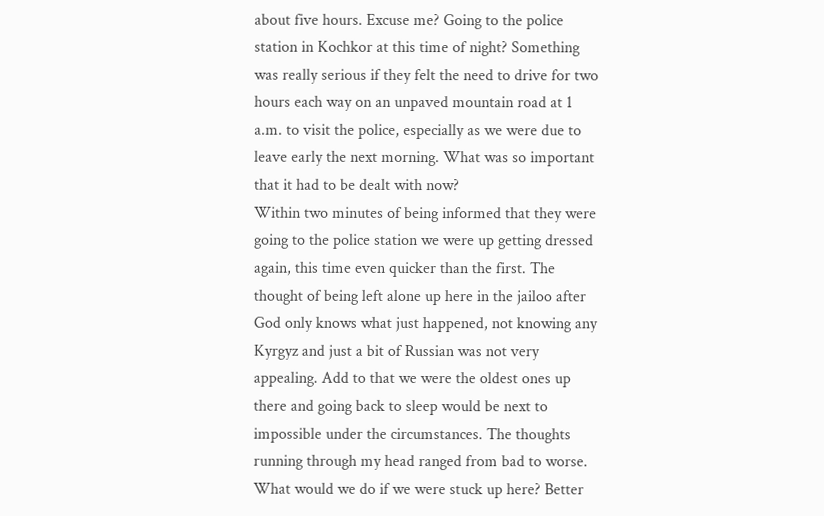about five hours. Excuse me? Going to the police station in Kochkor at this time of night? Something was really serious if they felt the need to drive for two hours each way on an unpaved mountain road at 1 a.m. to visit the police, especially as we were due to leave early the next morning. What was so important that it had to be dealt with now?
Within two minutes of being informed that they were going to the police station we were up getting dressed again, this time even quicker than the first. The thought of being left alone up here in the jailoo after God only knows what just happened, not knowing any Kyrgyz and just a bit of Russian was not very appealing. Add to that we were the oldest ones up there and going back to sleep would be next to impossible under the circumstances. The thoughts running through my head ranged from bad to worse. What would we do if we were stuck up here? Better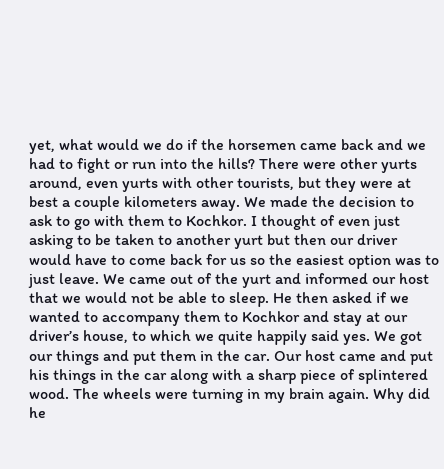yet, what would we do if the horsemen came back and we had to fight or run into the hills? There were other yurts around, even yurts with other tourists, but they were at best a couple kilometers away. We made the decision to ask to go with them to Kochkor. I thought of even just asking to be taken to another yurt but then our driver would have to come back for us so the easiest option was to just leave. We came out of the yurt and informed our host that we would not be able to sleep. He then asked if we wanted to accompany them to Kochkor and stay at our driver’s house, to which we quite happily said yes. We got our things and put them in the car. Our host came and put his things in the car along with a sharp piece of splintered wood. The wheels were turning in my brain again. Why did he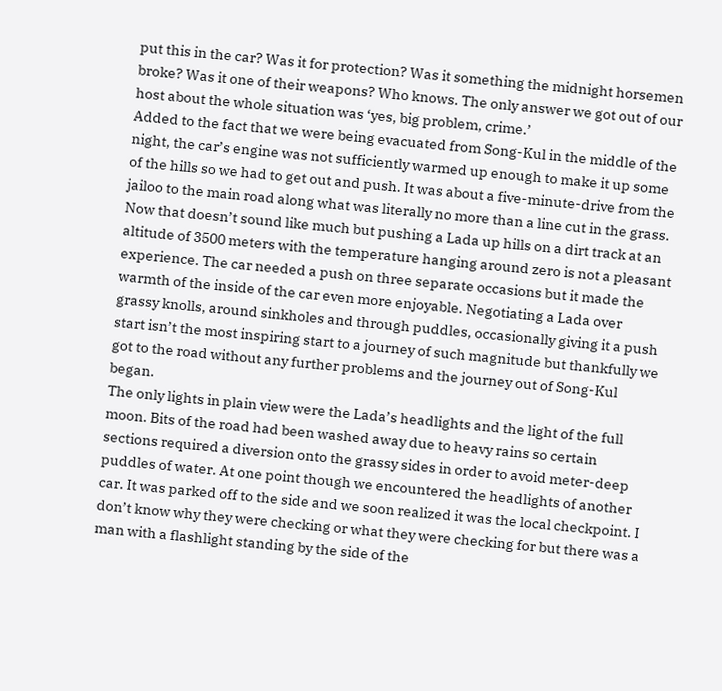put this in the car? Was it for protection? Was it something the midnight horsemen broke? Was it one of their weapons? Who knows. The only answer we got out of our host about the whole situation was ‘yes, big problem, crime.’
Added to the fact that we were being evacuated from Song-Kul in the middle of the night, the car’s engine was not sufficiently warmed up enough to make it up some of the hills so we had to get out and push. It was about a five-minute-drive from the jailoo to the main road along what was literally no more than a line cut in the grass. Now that doesn’t sound like much but pushing a Lada up hills on a dirt track at an altitude of 3500 meters with the temperature hanging around zero is not a pleasant experience. The car needed a push on three separate occasions but it made the warmth of the inside of the car even more enjoyable. Negotiating a Lada over grassy knolls, around sinkholes and through puddles, occasionally giving it a push start isn’t the most inspiring start to a journey of such magnitude but thankfully we got to the road without any further problems and the journey out of Song-Kul began.
The only lights in plain view were the Lada’s headlights and the light of the full moon. Bits of the road had been washed away due to heavy rains so certain sections required a diversion onto the grassy sides in order to avoid meter-deep puddles of water. At one point though we encountered the headlights of another car. It was parked off to the side and we soon realized it was the local checkpoint. I don’t know why they were checking or what they were checking for but there was a man with a flashlight standing by the side of the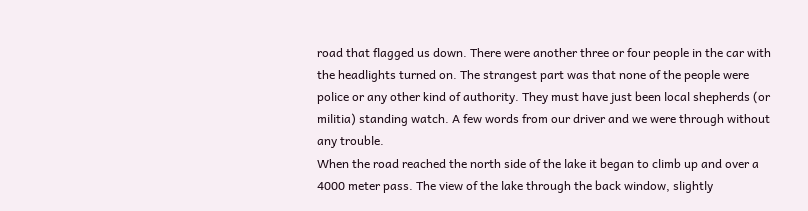road that flagged us down. There were another three or four people in the car with the headlights turned on. The strangest part was that none of the people were police or any other kind of authority. They must have just been local shepherds (or militia) standing watch. A few words from our driver and we were through without any trouble.
When the road reached the north side of the lake it began to climb up and over a 4000 meter pass. The view of the lake through the back window, slightly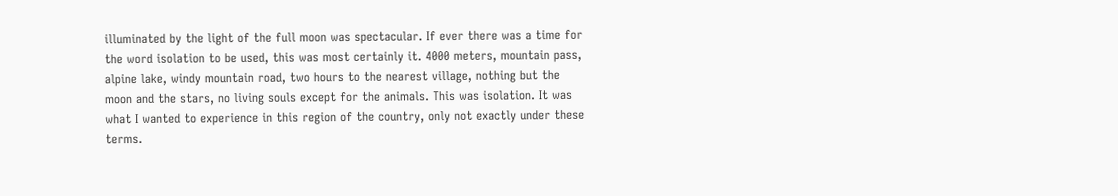illuminated by the light of the full moon was spectacular. If ever there was a time for the word isolation to be used, this was most certainly it. 4000 meters, mountain pass, alpine lake, windy mountain road, two hours to the nearest village, nothing but the moon and the stars, no living souls except for the animals. This was isolation. It was what I wanted to experience in this region of the country, only not exactly under these terms.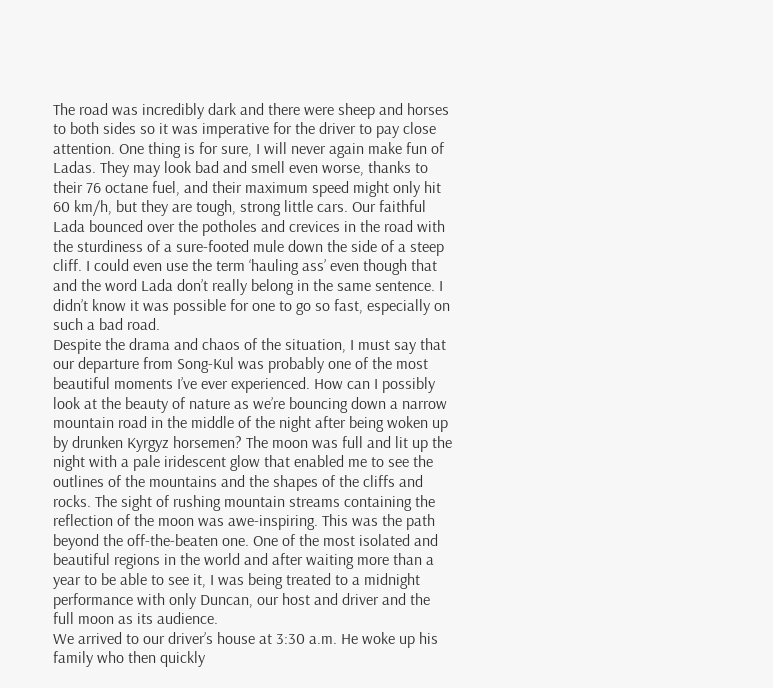The road was incredibly dark and there were sheep and horses to both sides so it was imperative for the driver to pay close attention. One thing is for sure, I will never again make fun of Ladas. They may look bad and smell even worse, thanks to their 76 octane fuel, and their maximum speed might only hit 60 km/h, but they are tough, strong little cars. Our faithful Lada bounced over the potholes and crevices in the road with the sturdiness of a sure-footed mule down the side of a steep cliff. I could even use the term ‘hauling ass’ even though that and the word Lada don’t really belong in the same sentence. I didn’t know it was possible for one to go so fast, especially on such a bad road.
Despite the drama and chaos of the situation, I must say that our departure from Song-Kul was probably one of the most beautiful moments I’ve ever experienced. How can I possibly look at the beauty of nature as we’re bouncing down a narrow mountain road in the middle of the night after being woken up by drunken Kyrgyz horsemen? The moon was full and lit up the night with a pale iridescent glow that enabled me to see the outlines of the mountains and the shapes of the cliffs and rocks. The sight of rushing mountain streams containing the reflection of the moon was awe-inspiring. This was the path beyond the off-the-beaten one. One of the most isolated and beautiful regions in the world and after waiting more than a year to be able to see it, I was being treated to a midnight performance with only Duncan, our host and driver and the full moon as its audience.
We arrived to our driver’s house at 3:30 a.m. He woke up his family who then quickly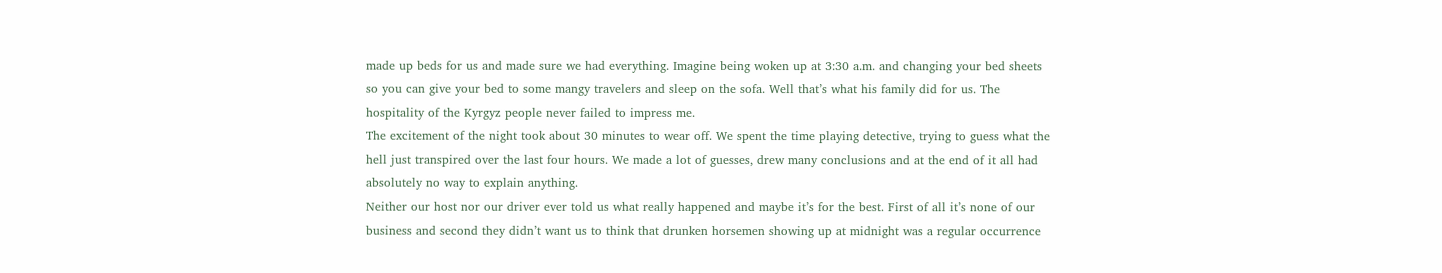made up beds for us and made sure we had everything. Imagine being woken up at 3:30 a.m. and changing your bed sheets so you can give your bed to some mangy travelers and sleep on the sofa. Well that’s what his family did for us. The hospitality of the Kyrgyz people never failed to impress me.
The excitement of the night took about 30 minutes to wear off. We spent the time playing detective, trying to guess what the hell just transpired over the last four hours. We made a lot of guesses, drew many conclusions and at the end of it all had absolutely no way to explain anything.
Neither our host nor our driver ever told us what really happened and maybe it’s for the best. First of all it’s none of our business and second they didn’t want us to think that drunken horsemen showing up at midnight was a regular occurrence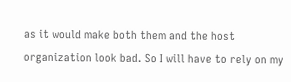as it would make both them and the host organization look bad. So I will have to rely on my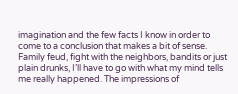imagination and the few facts I know in order to come to a conclusion that makes a bit of sense. Family feud, fight with the neighbors, bandits or just plain drunks, I’ll have to go with what my mind tells me really happened. The impressions of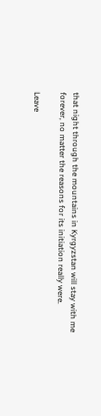that night through the mountains in Kyrgyzstan will stay with me forever, no matter the reasons for its initiation really were.

Leave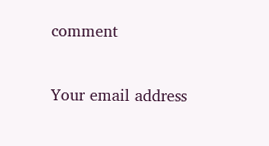comment

Your email address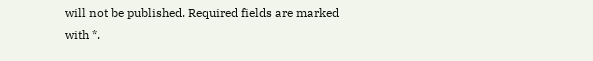will not be published. Required fields are marked with *.